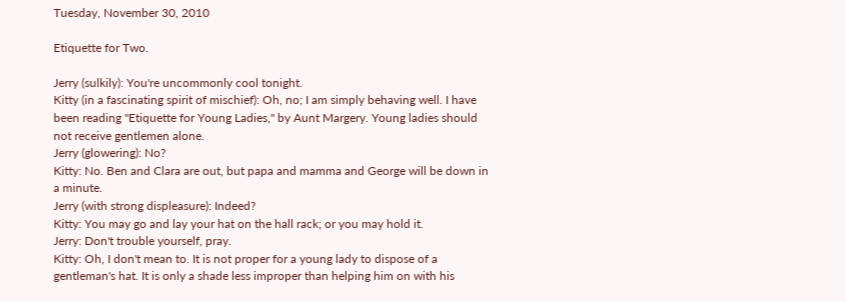Tuesday, November 30, 2010

Etiquette for Two.

Jerry (sulkily): You're uncommonly cool tonight.
Kitty (in a fascinating spirit of mischief): Oh, no; I am simply behaving well. I have been reading "Etiquette for Young Ladies," by Aunt Margery. Young ladies should not receive gentlemen alone.
Jerry (glowering): No?
Kitty: No. Ben and Clara are out, but papa and mamma and George will be down in a minute.
Jerry (with strong displeasure): Indeed?
Kitty: You may go and lay your hat on the hall rack; or you may hold it.
Jerry: Don't trouble yourself, pray.
Kitty: Oh, I don't mean to. It is not proper for a young lady to dispose of a gentleman's hat. It is only a shade less improper than helping him on with his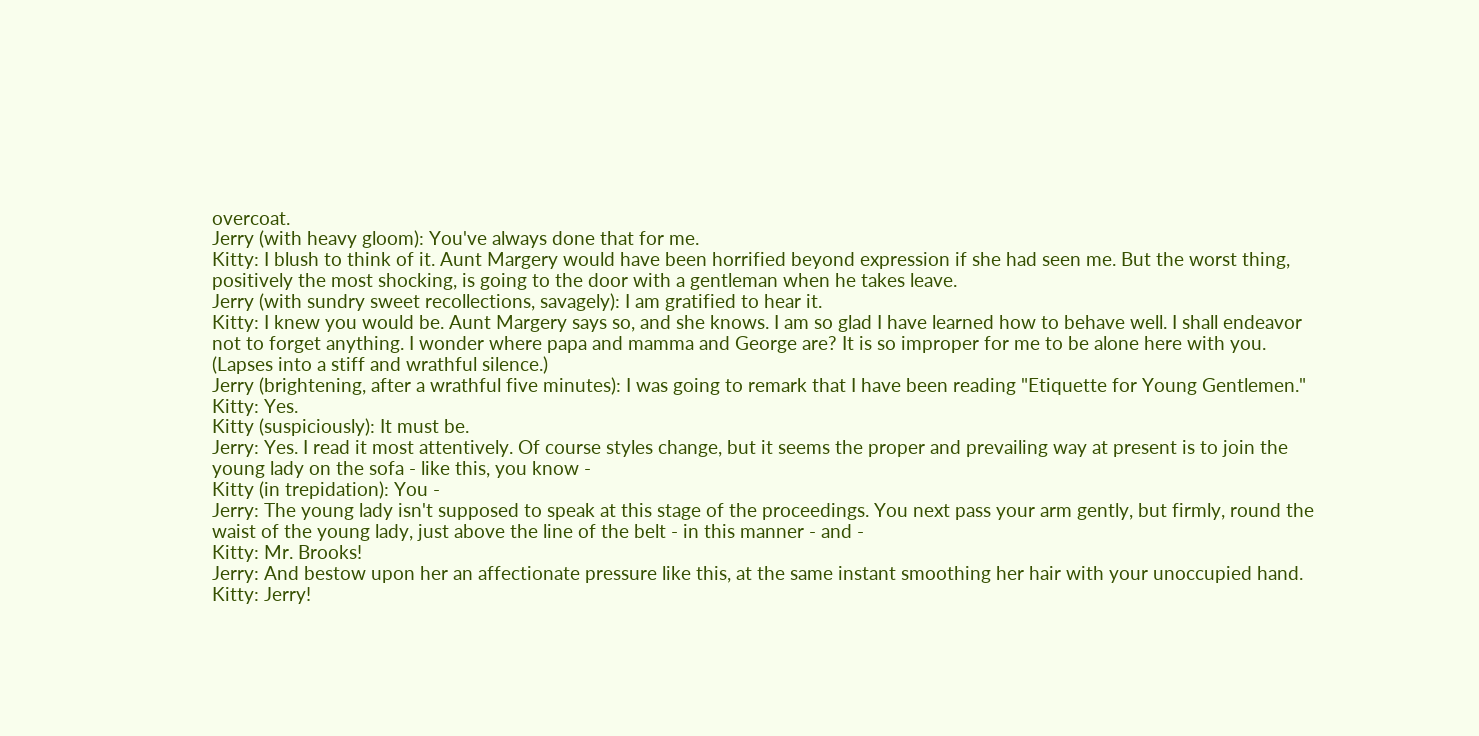overcoat.
Jerry (with heavy gloom): You've always done that for me.
Kitty: I blush to think of it. Aunt Margery would have been horrified beyond expression if she had seen me. But the worst thing, positively the most shocking, is going to the door with a gentleman when he takes leave.
Jerry (with sundry sweet recollections, savagely): I am gratified to hear it.
Kitty: I knew you would be. Aunt Margery says so, and she knows. I am so glad I have learned how to behave well. I shall endeavor not to forget anything. I wonder where papa and mamma and George are? It is so improper for me to be alone here with you. (Lapses into a stiff and wrathful silence.)
Jerry (brightening, after a wrathful five minutes): I was going to remark that I have been reading "Etiquette for Young Gentlemen."
Kitty: Yes.
Kitty (suspiciously): It must be.
Jerry: Yes. I read it most attentively. Of course styles change, but it seems the proper and prevailing way at present is to join the young lady on the sofa - like this, you know -
Kitty (in trepidation): You -
Jerry: The young lady isn't supposed to speak at this stage of the proceedings. You next pass your arm gently, but firmly, round the waist of the young lady, just above the line of the belt - in this manner - and -
Kitty: Mr. Brooks!
Jerry: And bestow upon her an affectionate pressure like this, at the same instant smoothing her hair with your unoccupied hand.
Kitty: Jerry!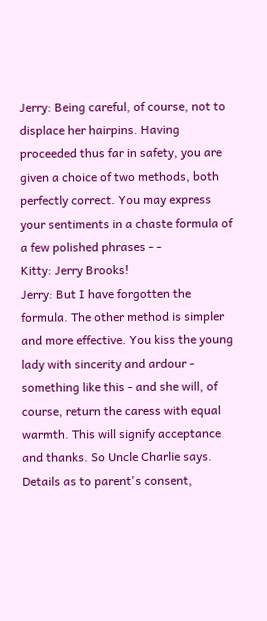Jerry: Being careful, of course, not to displace her hairpins. Having proceeded thus far in safety, you are given a choice of two methods, both perfectly correct. You may express your sentiments in a chaste formula of a few polished phrases - -
Kitty: Jerry Brooks!
Jerry: But I have forgotten the formula. The other method is simpler and more effective. You kiss the young lady with sincerity and ardour - something like this - and she will, of course, return the caress with equal warmth. This will signify acceptance and thanks. So Uncle Charlie says. Details as to parent's consent,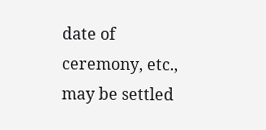date of ceremony, etc., may be settled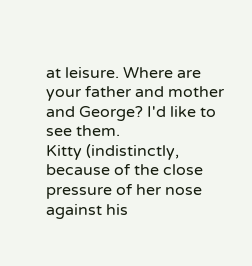at leisure. Where are your father and mother and George? I'd like to see them.
Kitty (indistinctly, because of the close pressure of her nose against his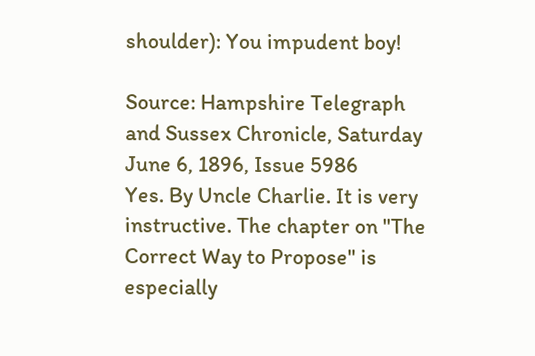shoulder): You impudent boy!

Source: Hampshire Telegraph and Sussex Chronicle, Saturday June 6, 1896, Issue 5986
Yes. By Uncle Charlie. It is very instructive. The chapter on "The Correct Way to Propose" is especially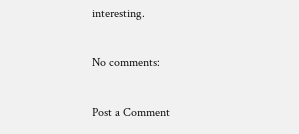interesting.

No comments:

Post a Comment